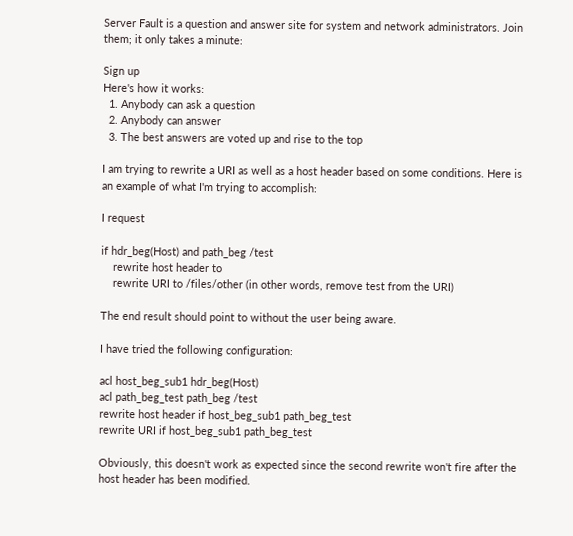Server Fault is a question and answer site for system and network administrators. Join them; it only takes a minute:

Sign up
Here's how it works:
  1. Anybody can ask a question
  2. Anybody can answer
  3. The best answers are voted up and rise to the top

I am trying to rewrite a URI as well as a host header based on some conditions. Here is an example of what I'm trying to accomplish:

I request

if hdr_beg(Host) and path_beg /test
    rewrite host header to
    rewrite URI to /files/other (in other words, remove test from the URI)

The end result should point to without the user being aware.

I have tried the following configuration:

acl host_beg_sub1 hdr_beg(Host)
acl path_beg_test path_beg /test
rewrite host header if host_beg_sub1 path_beg_test
rewrite URI if host_beg_sub1 path_beg_test

Obviously, this doesn't work as expected since the second rewrite won't fire after the host header has been modified.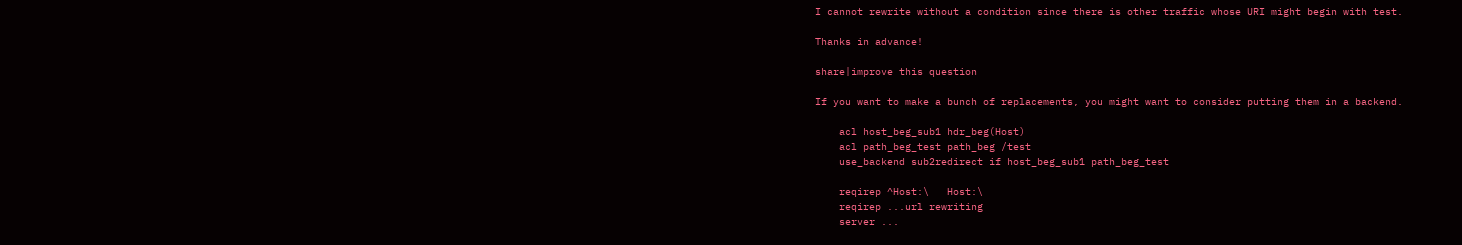I cannot rewrite without a condition since there is other traffic whose URI might begin with test.

Thanks in advance!

share|improve this question

If you want to make a bunch of replacements, you might want to consider putting them in a backend.

    acl host_beg_sub1 hdr_beg(Host)
    acl path_beg_test path_beg /test
    use_backend sub2redirect if host_beg_sub1 path_beg_test

    reqirep ^Host:\   Host:\
    reqirep ...url rewriting
    server ...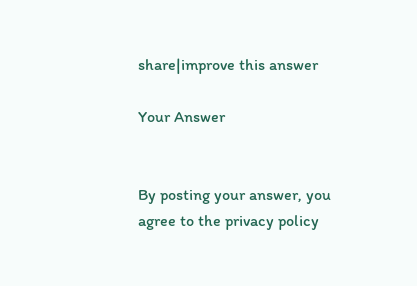share|improve this answer

Your Answer


By posting your answer, you agree to the privacy policy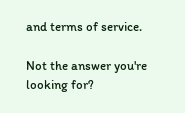and terms of service.

Not the answer you're looking for?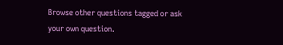Browse other questions tagged or ask your own question.